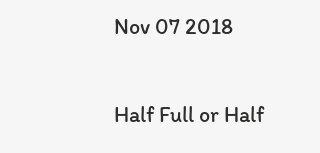Nov 07 2018

Half Full or Half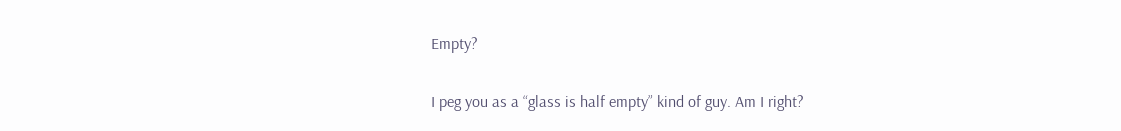Empty?

I peg you as a “glass is half empty” kind of guy. Am I right?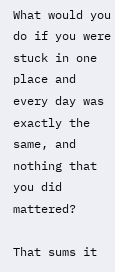What would you do if you were stuck in one place and every day was exactly the same, and nothing that you did mattered?

That sums it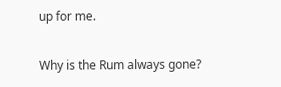up for me.

Why is the Rum always gone?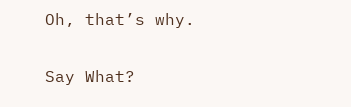Oh, that’s why.

Say What?